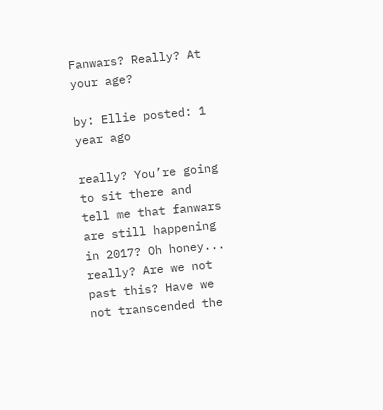Fanwars? Really? At your age?

by: Ellie posted: 1 year ago

really? You’re going to sit there and tell me that fanwars are still happening in 2017? Oh honey... really? Are we not past this? Have we not transcended the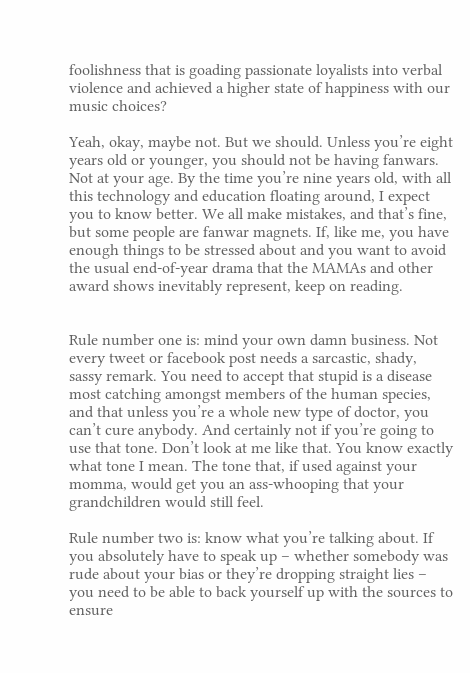foolishness that is goading passionate loyalists into verbal violence and achieved a higher state of happiness with our music choices?

Yeah, okay, maybe not. But we should. Unless you’re eight years old or younger, you should not be having fanwars. Not at your age. By the time you’re nine years old, with all this technology and education floating around, I expect you to know better. We all make mistakes, and that’s fine, but some people are fanwar magnets. If, like me, you have enough things to be stressed about and you want to avoid the usual end-of-year drama that the MAMAs and other award shows inevitably represent, keep on reading.


Rule number one is: mind your own damn business. Not every tweet or facebook post needs a sarcastic, shady, sassy remark. You need to accept that stupid is a disease most catching amongst members of the human species, and that unless you’re a whole new type of doctor, you can’t cure anybody. And certainly not if you’re going to use that tone. Don’t look at me like that. You know exactly what tone I mean. The tone that, if used against your momma, would get you an ass-whooping that your grandchildren would still feel.

Rule number two is: know what you’re talking about. If you absolutely have to speak up – whether somebody was rude about your bias or they’re dropping straight lies – you need to be able to back yourself up with the sources to ensure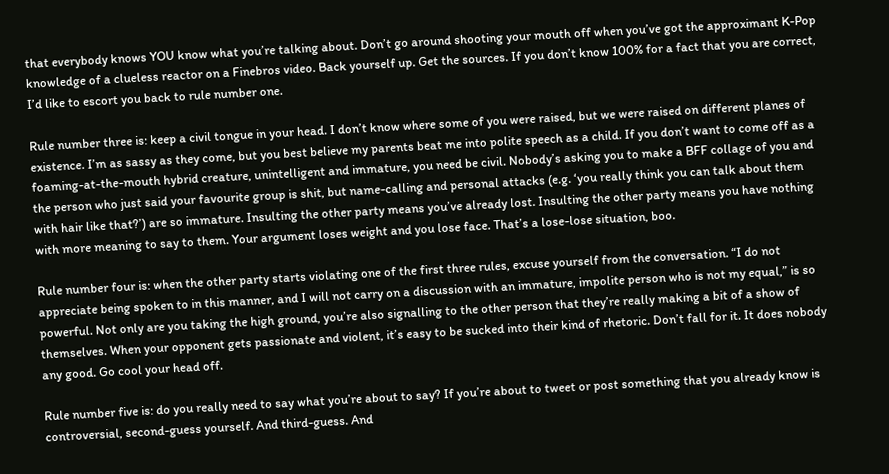that everybody knows YOU know what you’re talking about. Don’t go around shooting your mouth off when you’ve got the approximant K-Pop knowledge of a clueless reactor on a Finebros video. Back yourself up. Get the sources. If you don’t know 100% for a fact that you are correct, I’d like to escort you back to rule number one.

Rule number three is: keep a civil tongue in your head. I don’t know where some of you were raised, but we were raised on different planes of existence. I’m as sassy as they come, but you best believe my parents beat me into polite speech as a child. If you don’t want to come off as a foaming-at-the-mouth hybrid creature, unintelligent and immature, you need be civil. Nobody’s asking you to make a BFF collage of you and the person who just said your favourite group is shit, but name-calling and personal attacks (e.g. ‘you really think you can talk about them with hair like that?’) are so immature. Insulting the other party means you’ve already lost. Insulting the other party means you have nothing with more meaning to say to them. Your argument loses weight and you lose face. That’s a lose-lose situation, boo.

Rule number four is: when the other party starts violating one of the first three rules, excuse yourself from the conversation. “I do not appreciate being spoken to in this manner, and I will not carry on a discussion with an immature, impolite person who is not my equal,” is so powerful. Not only are you taking the high ground, you’re also signalling to the other person that they’re really making a bit of a show of themselves. When your opponent gets passionate and violent, it’s easy to be sucked into their kind of rhetoric. Don’t fall for it. It does nobody any good. Go cool your head off.

Rule number five is: do you really need to say what you’re about to say? If you’re about to tweet or post something that you already know is controversial, second-guess yourself. And third-guess. And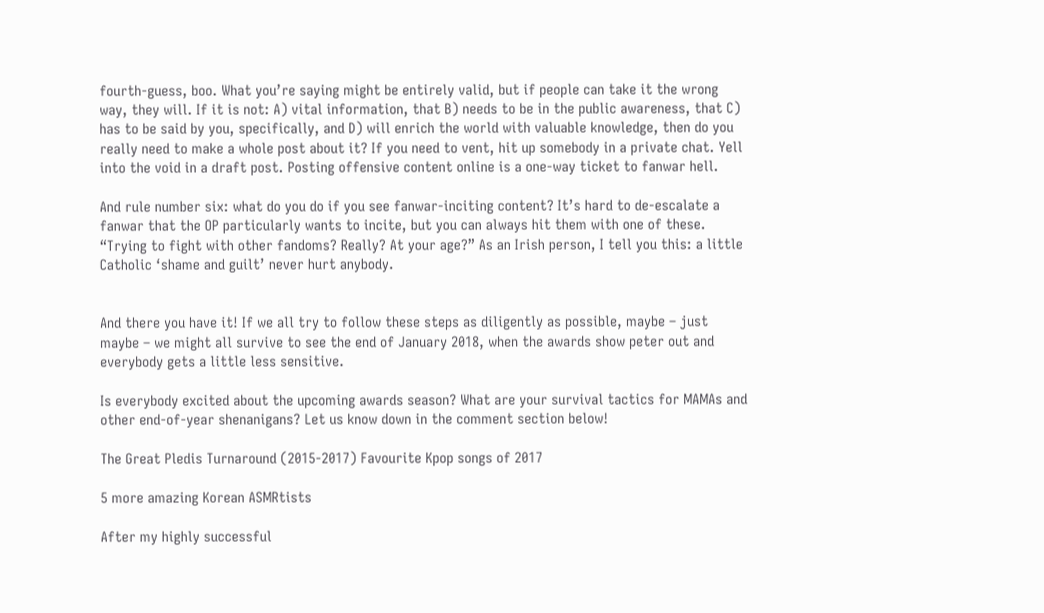fourth-guess, boo. What you’re saying might be entirely valid, but if people can take it the wrong way, they will. If it is not: A) vital information, that B) needs to be in the public awareness, that C) has to be said by you, specifically, and D) will enrich the world with valuable knowledge, then do you really need to make a whole post about it? If you need to vent, hit up somebody in a private chat. Yell into the void in a draft post. Posting offensive content online is a one-way ticket to fanwar hell.

And rule number six: what do you do if you see fanwar-inciting content? It’s hard to de-escalate a fanwar that the OP particularly wants to incite, but you can always hit them with one of these. “Trying to fight with other fandoms? Really? At your age?” As an Irish person, I tell you this: a little Catholic ‘shame and guilt’ never hurt anybody.


And there you have it! If we all try to follow these steps as diligently as possible, maybe – just maybe – we might all survive to see the end of January 2018, when the awards show peter out and everybody gets a little less sensitive.

Is everybody excited about the upcoming awards season? What are your survival tactics for MAMAs and other end-of-year shenanigans? Let us know down in the comment section below!

The Great Pledis Turnaround (2015-2017) Favourite Kpop songs of 2017

5 more amazing Korean ASMRtists

After my highly successful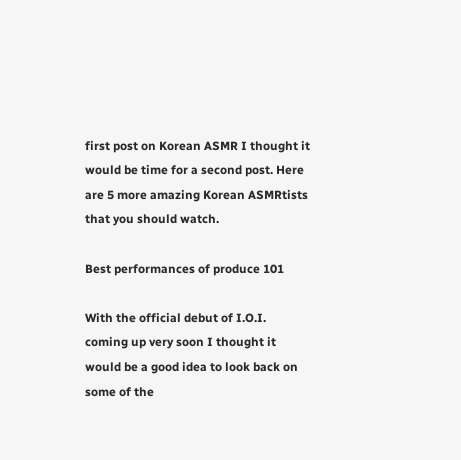first post on Korean ASMR I thought it would be time for a second post. Here are 5 more amazing Korean ASMRtists that you should watch.

Best performances of produce 101

With the official debut of I.O.I. coming up very soon I thought it would be a good idea to look back on some of the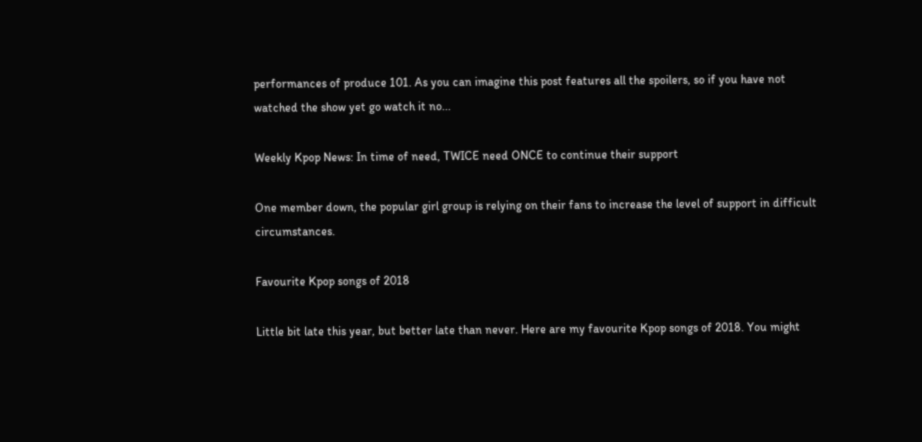performances of produce 101. As you can imagine this post features all the spoilers, so if you have not watched the show yet go watch it no...

Weekly Kpop News: In time of need, TWICE need ONCE to continue their support

One member down, the popular girl group is relying on their fans to increase the level of support in difficult circumstances.

Favourite Kpop songs of 2018

Little bit late this year, but better late than never. Here are my favourite Kpop songs of 2018. You might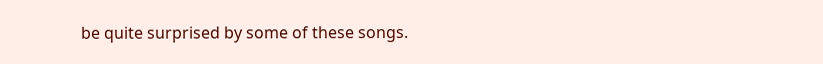be quite surprised by some of these songs.